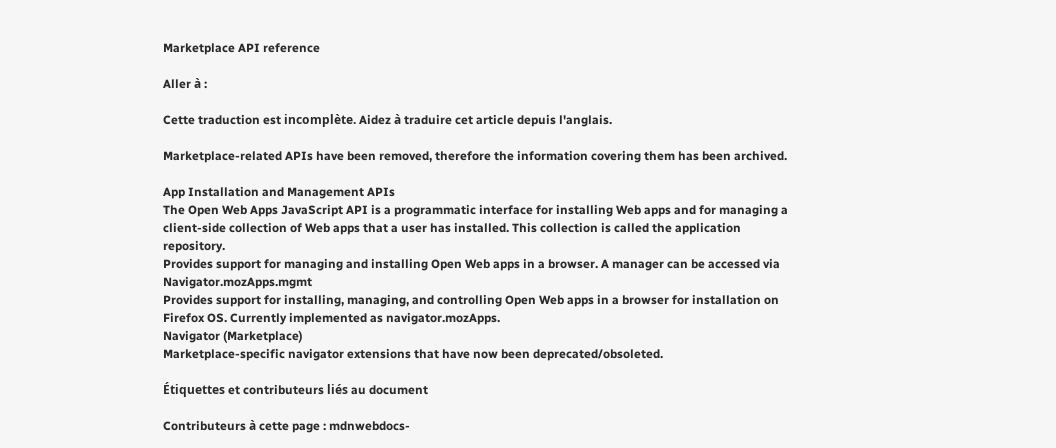Marketplace API reference

Aller à :

Cette traduction est incomplète. Aidez à traduire cet article depuis l'anglais.

Marketplace-related APIs have been removed, therefore the information covering them has been archived.

App Installation and Management APIs
The Open Web Apps JavaScript API is a programmatic interface for installing Web apps and for managing a client-side collection of Web apps that a user has installed. This collection is called the application repository.
Provides support for managing and installing Open Web apps in a browser. A manager can be accessed via Navigator.mozApps.mgmt
Provides support for installing, managing, and controlling Open Web apps in a browser for installation on Firefox OS. Currently implemented as navigator.mozApps.
Navigator (Marketplace)
Marketplace-specific navigator extensions that have now been deprecated/obsoleted.

Étiquettes et contributeurs liés au document

Contributeurs à cette page : mdnwebdocs-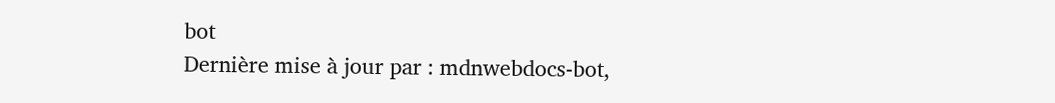bot
Dernière mise à jour par : mdnwebdocs-bot,